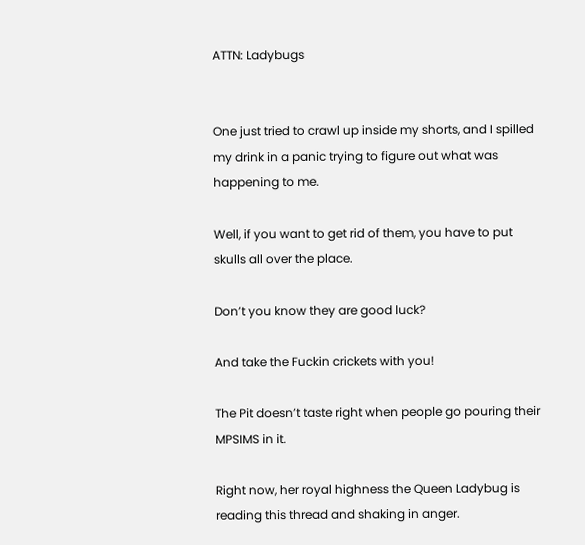ATTN: Ladybugs


One just tried to crawl up inside my shorts, and I spilled my drink in a panic trying to figure out what was happening to me.

Well, if you want to get rid of them, you have to put skulls all over the place.

Don’t you know they are good luck?

And take the Fuckin crickets with you!

The Pit doesn’t taste right when people go pouring their MPSIMS in it.

Right now, her royal highness the Queen Ladybug is reading this thread and shaking in anger.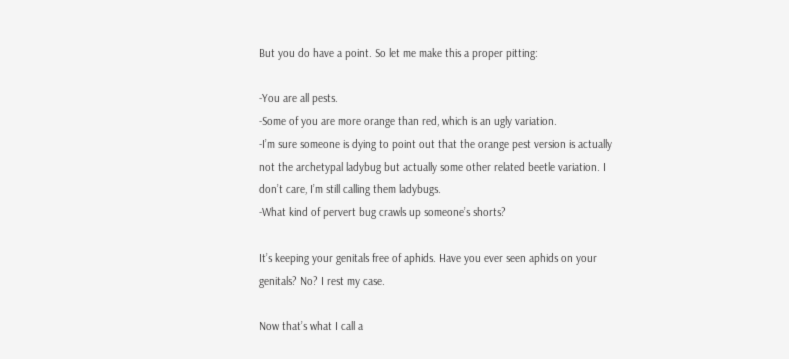But you do have a point. So let me make this a proper pitting:

-You are all pests.
-Some of you are more orange than red, which is an ugly variation.
-I’m sure someone is dying to point out that the orange pest version is actually not the archetypal ladybug but actually some other related beetle variation. I don’t care, I’m still calling them ladybugs.
-What kind of pervert bug crawls up someone’s shorts?

It’s keeping your genitals free of aphids. Have you ever seen aphids on your genitals? No? I rest my case.

Now that’s what I call a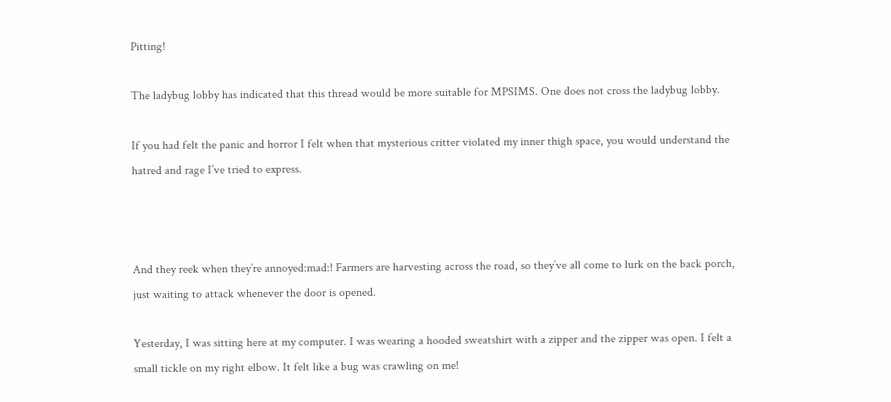Pitting!

The ladybug lobby has indicated that this thread would be more suitable for MPSIMS. One does not cross the ladybug lobby.

If you had felt the panic and horror I felt when that mysterious critter violated my inner thigh space, you would understand the hatred and rage I’ve tried to express.



And they reek when they’re annoyed:mad:! Farmers are harvesting across the road, so they’ve all come to lurk on the back porch, just waiting to attack whenever the door is opened.

Yesterday, I was sitting here at my computer. I was wearing a hooded sweatshirt with a zipper and the zipper was open. I felt a small tickle on my right elbow. It felt like a bug was crawling on me!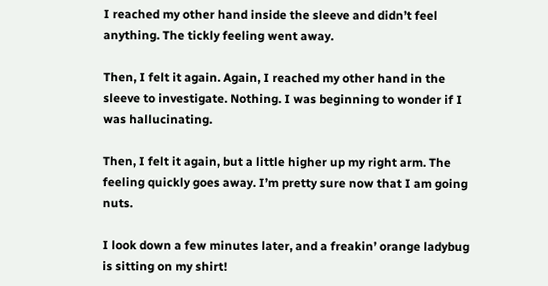I reached my other hand inside the sleeve and didn’t feel anything. The tickly feeling went away.

Then, I felt it again. Again, I reached my other hand in the sleeve to investigate. Nothing. I was beginning to wonder if I was hallucinating.

Then, I felt it again, but a little higher up my right arm. The feeling quickly goes away. I’m pretty sure now that I am going nuts.

I look down a few minutes later, and a freakin’ orange ladybug is sitting on my shirt!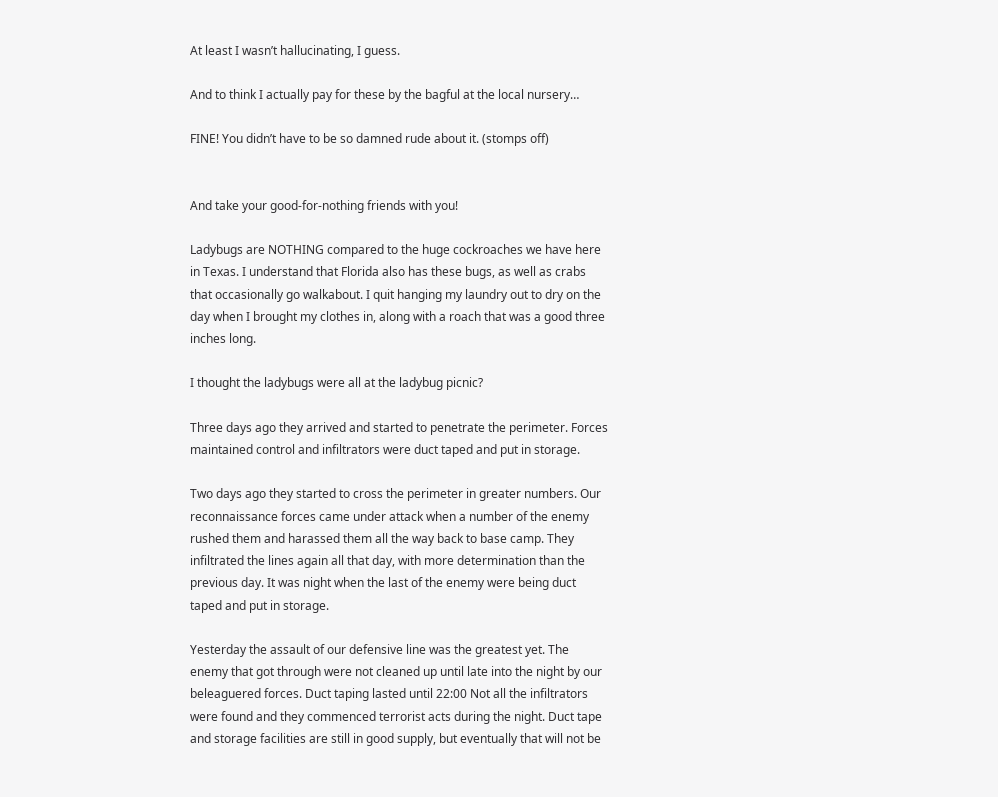At least I wasn’t hallucinating, I guess.

And to think I actually pay for these by the bagful at the local nursery…

FINE! You didn’t have to be so damned rude about it. (stomps off)


And take your good-for-nothing friends with you!

Ladybugs are NOTHING compared to the huge cockroaches we have here in Texas. I understand that Florida also has these bugs, as well as crabs that occasionally go walkabout. I quit hanging my laundry out to dry on the day when I brought my clothes in, along with a roach that was a good three inches long.

I thought the ladybugs were all at the ladybug picnic?

Three days ago they arrived and started to penetrate the perimeter. Forces maintained control and infiltrators were duct taped and put in storage.

Two days ago they started to cross the perimeter in greater numbers. Our reconnaissance forces came under attack when a number of the enemy rushed them and harassed them all the way back to base camp. They infiltrated the lines again all that day, with more determination than the previous day. It was night when the last of the enemy were being duct taped and put in storage.

Yesterday the assault of our defensive line was the greatest yet. The enemy that got through were not cleaned up until late into the night by our beleaguered forces. Duct taping lasted until 22:00 Not all the infiltrators were found and they commenced terrorist acts during the night. Duct tape and storage facilities are still in good supply, but eventually that will not be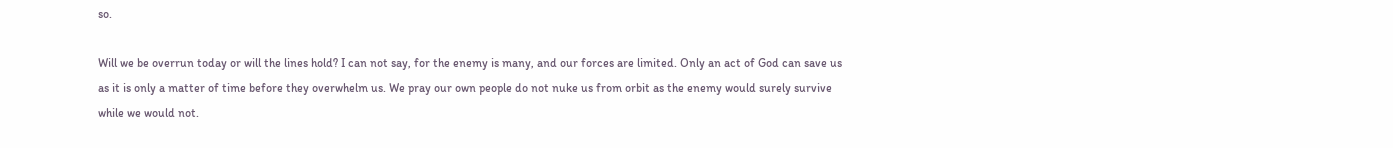so.

Will we be overrun today or will the lines hold? I can not say, for the enemy is many, and our forces are limited. Only an act of God can save us as it is only a matter of time before they overwhelm us. We pray our own people do not nuke us from orbit as the enemy would surely survive while we would not.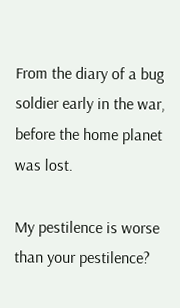From the diary of a bug soldier early in the war, before the home planet was lost.

My pestilence is worse than your pestilence?